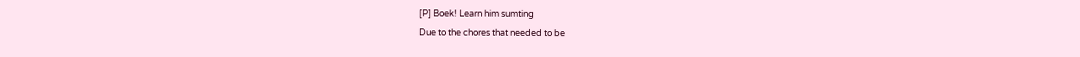[P] Boek! Learn him sumting
Due to the chores that needed to be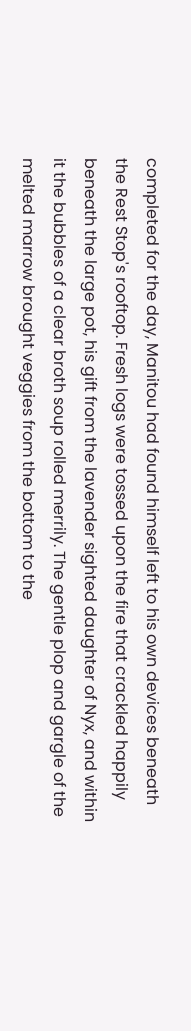completed for the day, Manitou had found himself left to his own devices beneath the Rest Stop's rooftop. Fresh logs were tossed upon the fire that crackled happily beneath the large pot, his gift from the lavender sighted daughter of Nyx, and within it the bubbles of a clear broth soup rolled merrily. The gentle plop and gargle of the melted marrow brought veggies from the bottom to the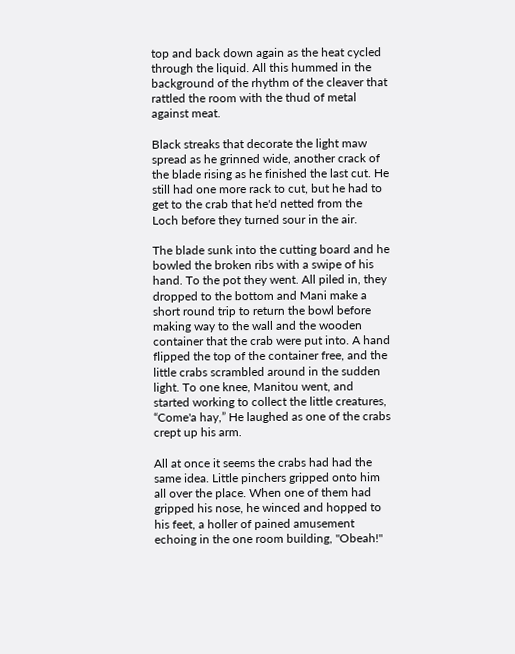top and back down again as the heat cycled through the liquid. All this hummed in the background of the rhythm of the cleaver that rattled the room with the thud of metal against meat.

Black streaks that decorate the light maw spread as he grinned wide, another crack of the blade rising as he finished the last cut. He still had one more rack to cut, but he had to get to the crab that he'd netted from the Loch before they turned sour in the air.

The blade sunk into the cutting board and he bowled the broken ribs with a swipe of his hand. To the pot they went. All piled in, they dropped to the bottom and Mani make a short round trip to return the bowl before making way to the wall and the wooden container that the crab were put into. A hand flipped the top of the container free, and the little crabs scrambled around in the sudden light. To one knee, Manitou went, and started working to collect the little creatures, “Come'a hay,” He laughed as one of the crabs crept up his arm.

All at once it seems the crabs had had the same idea. Little pinchers gripped onto him all over the place. When one of them had gripped his nose, he winced and hopped to his feet, a holler of pained amusement echoing in the one room building, "Obeah!"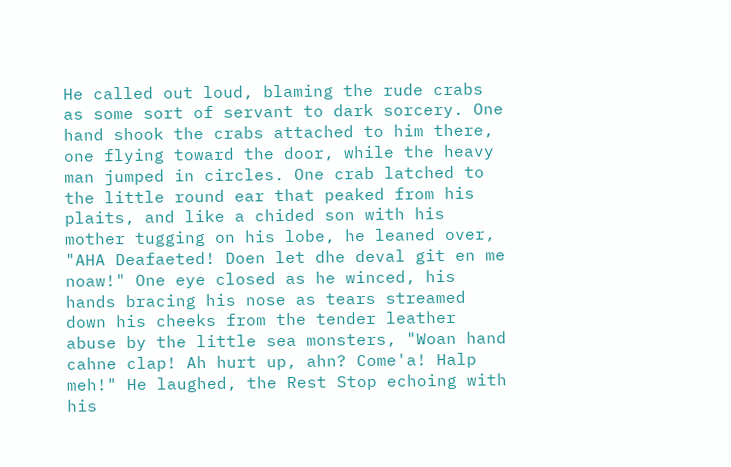He called out loud, blaming the rude crabs as some sort of servant to dark sorcery. One hand shook the crabs attached to him there, one flying toward the door, while the heavy man jumped in circles. One crab latched to the little round ear that peaked from his plaits, and like a chided son with his mother tugging on his lobe, he leaned over, "AHA Deafaeted! Doen let dhe deval git en me noaw!" One eye closed as he winced, his hands bracing his nose as tears streamed down his cheeks from the tender leather abuse by the little sea monsters, "Woan hand cahne clap! Ah hurt up, ahn? Come'a! Halp meh!" He laughed, the Rest Stop echoing with his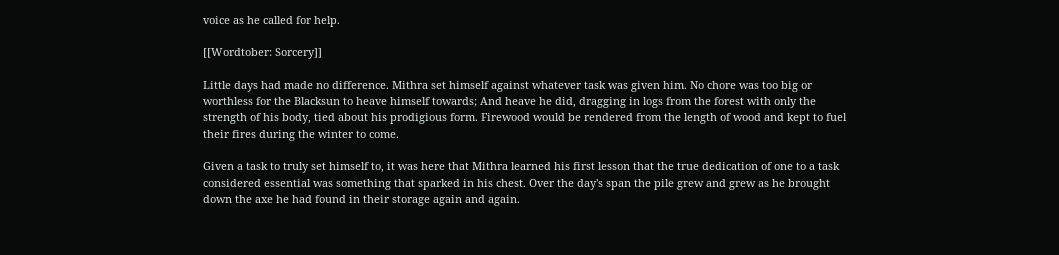voice as he called for help.

[[Wordtober: Sorcery]]

Little days had made no difference. Mithra set himself against whatever task was given him. No chore was too big or worthless for the Blacksun to heave himself towards; And heave he did, dragging in logs from the forest with only the strength of his body, tied about his prodigious form. Firewood would be rendered from the length of wood and kept to fuel their fires during the winter to come.

Given a task to truly set himself to, it was here that Mithra learned his first lesson that the true dedication of one to a task considered essential was something that sparked in his chest. Over the day's span the pile grew and grew as he brought down the axe he had found in their storage again and again.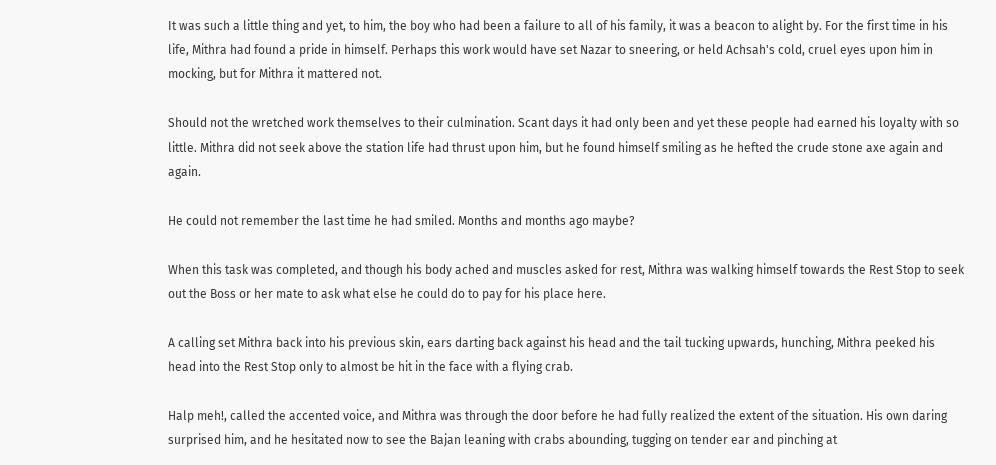It was such a little thing and yet, to him, the boy who had been a failure to all of his family, it was a beacon to alight by. For the first time in his life, Mithra had found a pride in himself. Perhaps this work would have set Nazar to sneering, or held Achsah's cold, cruel eyes upon him in mocking, but for Mithra it mattered not.

Should not the wretched work themselves to their culmination. Scant days it had only been and yet these people had earned his loyalty with so little. Mithra did not seek above the station life had thrust upon him, but he found himself smiling as he hefted the crude stone axe again and again.

He could not remember the last time he had smiled. Months and months ago maybe?

When this task was completed, and though his body ached and muscles asked for rest, Mithra was walking himself towards the Rest Stop to seek out the Boss or her mate to ask what else he could do to pay for his place here.

A calling set Mithra back into his previous skin, ears darting back against his head and the tail tucking upwards, hunching, Mithra peeked his head into the Rest Stop only to almost be hit in the face with a flying crab.

Halp meh!, called the accented voice, and Mithra was through the door before he had fully realized the extent of the situation. His own daring surprised him, and he hesitated now to see the Bajan leaning with crabs abounding, tugging on tender ear and pinching at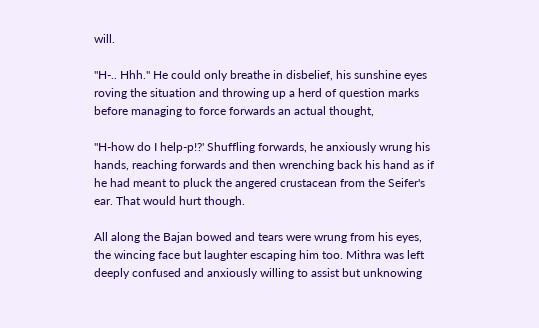will.

"H-.. Hhh." He could only breathe in disbelief, his sunshine eyes roving the situation and throwing up a herd of question marks before managing to force forwards an actual thought,

"H-how do I help-p!?' Shuffling forwards, he anxiously wrung his hands, reaching forwards and then wrenching back his hand as if he had meant to pluck the angered crustacean from the Seifer's ear. That would hurt though.

All along the Bajan bowed and tears were wrung from his eyes, the wincing face but laughter escaping him too. Mithra was left deeply confused and anxiously willing to assist but unknowing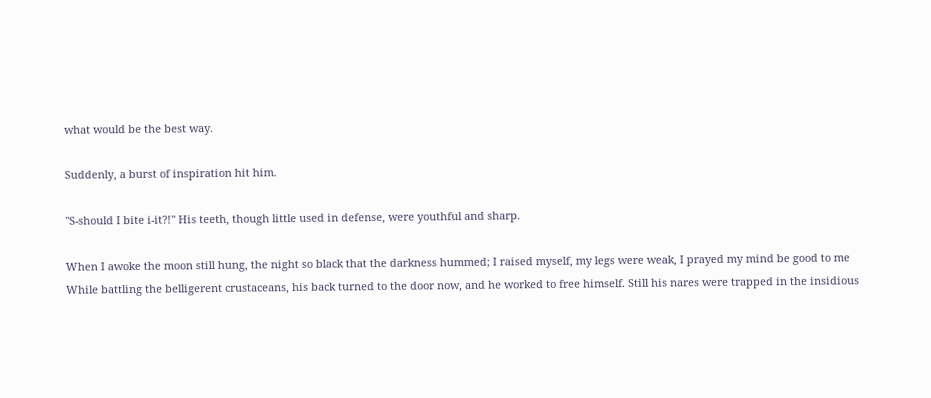what would be the best way.

Suddenly, a burst of inspiration hit him.

"S-should I bite i-it?!" His teeth, though little used in defense, were youthful and sharp.

When I awoke the moon still hung, the night so black that the darkness hummed; I raised myself, my legs were weak, I prayed my mind be good to me
While battling the belligerent crustaceans, his back turned to the door now, and he worked to free himself. Still his nares were trapped in the insidious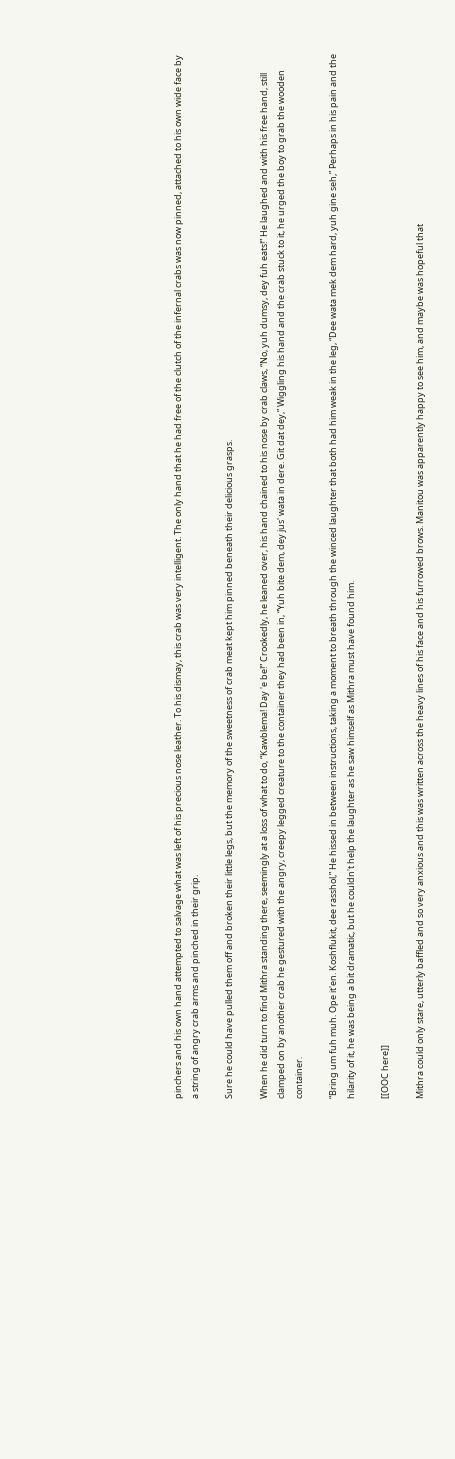pinchers and his own hand attempted to salvage what was left of his precious nose leather. To his dismay, this crab was very intelligent. The only hand that he had free of the clutch of the infernal crabs was now pinned, attached to his own wide face by a string of angry crab arms and pinched in their grip.

Sure he could have pulled them off and broken their little legs, but the memory of the sweetness of crab meat kept him pinned beneath their delicious grasps.

When he did turn to find Mithra standing there, seemingly at a loss of what to do, “Kawblema! Day 'e be!” Crookedly, he leaned over, his hand chained to his nose by crab claws, “No, yuh dumsy, dey fuh eats!” He laughed and with his free hand, still clamped on by another crab he gestured with the angry, creepy legged creature to the container they had been in, “Yuh bite dem, dey jus' wata in dere. Git dat dey,” Wiggling his hand and the crab stuck to it, he urged the boy to grab the wooden container.

“Bring um fuh muh. Ope it'en. Koshflukit, dee rasshol,” He hissed in between instructions, taking a moment to breath through the winced laughter that both had him weak in the leg, “Dee wata mek dem hard, yuh gine seh,” Perhaps in his pain and the hilarity of it, he was being a bit dramatic, but he couldn't help the laughter as he saw himself as Mithra must have found him.

[[OOC here]]

Mithra could only stare, utterly baffled and so very anxious and this was written across the heavy lines of his face and his furrowed brows. Manitou was apparently happy to see him, and maybe was hopeful that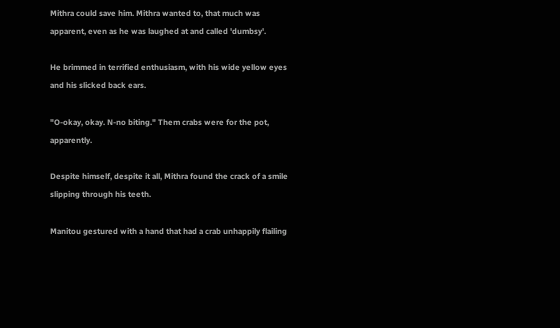Mithra could save him. Mithra wanted to, that much was apparent, even as he was laughed at and called 'dumbsy'.

He brimmed in terrified enthusiasm, with his wide yellow eyes and his slicked back ears.

"O-okay, okay. N-no biting." Them crabs were for the pot, apparently.

Despite himself, despite it all, Mithra found the crack of a smile slipping through his teeth.

Manitou gestured with a hand that had a crab unhappily flailing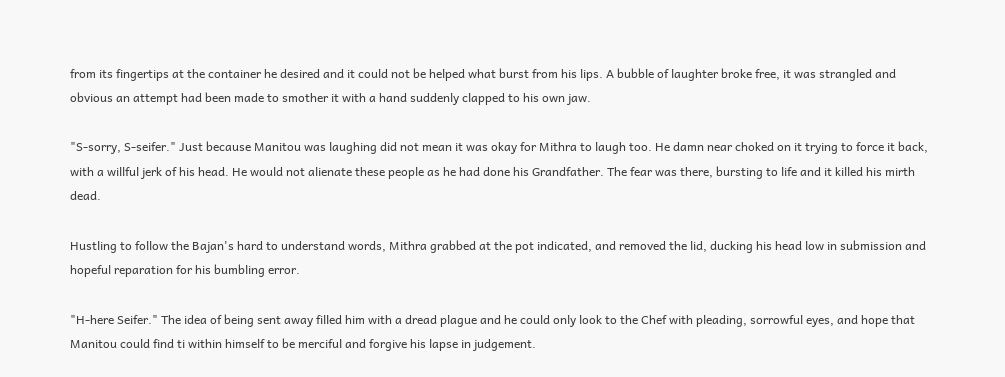from its fingertips at the container he desired and it could not be helped what burst from his lips. A bubble of laughter broke free, it was strangled and obvious an attempt had been made to smother it with a hand suddenly clapped to his own jaw.

"S-sorry, S-seifer." Just because Manitou was laughing did not mean it was okay for Mithra to laugh too. He damn near choked on it trying to force it back, with a willful jerk of his head. He would not alienate these people as he had done his Grandfather. The fear was there, bursting to life and it killed his mirth dead.

Hustling to follow the Bajan's hard to understand words, Mithra grabbed at the pot indicated, and removed the lid, ducking his head low in submission and hopeful reparation for his bumbling error.

"H-here Seifer." The idea of being sent away filled him with a dread plague and he could only look to the Chef with pleading, sorrowful eyes, and hope that Manitou could find ti within himself to be merciful and forgive his lapse in judgement.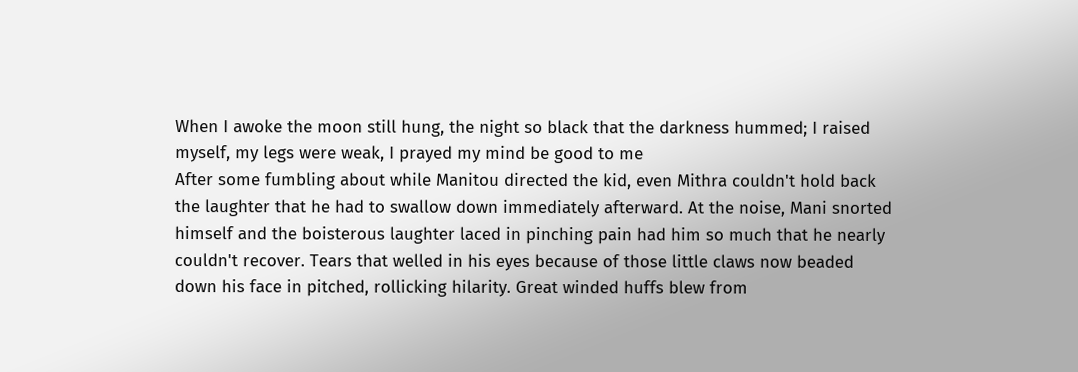When I awoke the moon still hung, the night so black that the darkness hummed; I raised myself, my legs were weak, I prayed my mind be good to me
After some fumbling about while Manitou directed the kid, even Mithra couldn't hold back the laughter that he had to swallow down immediately afterward. At the noise, Mani snorted himself and the boisterous laughter laced in pinching pain had him so much that he nearly couldn't recover. Tears that welled in his eyes because of those little claws now beaded down his face in pitched, rollicking hilarity. Great winded huffs blew from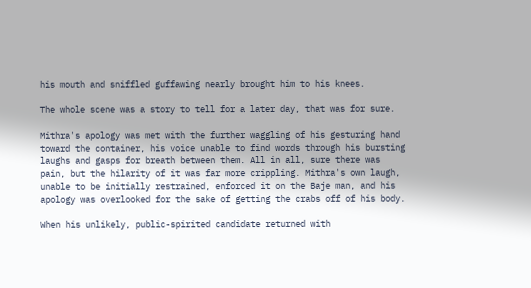his mouth and sniffled guffawing nearly brought him to his knees.

The whole scene was a story to tell for a later day, that was for sure.

Mithra's apology was met with the further waggling of his gesturing hand toward the container, his voice unable to find words through his bursting laughs and gasps for breath between them. All in all, sure there was pain, but the hilarity of it was far more crippling. Mithra's own laugh, unable to be initially restrained, enforced it on the Baje man, and his apology was overlooked for the sake of getting the crabs off of his body.

When his unlikely, public-spirited candidate returned with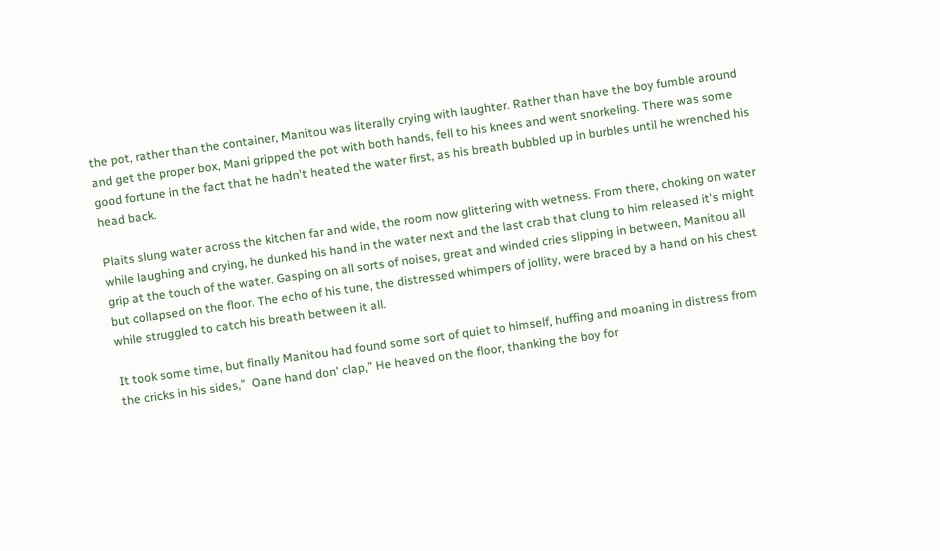the pot, rather than the container, Manitou was literally crying with laughter. Rather than have the boy fumble around and get the proper box, Mani gripped the pot with both hands, fell to his knees and went snorkeling. There was some good fortune in the fact that he hadn't heated the water first, as his breath bubbled up in burbles until he wrenched his head back.

Plaits slung water across the kitchen far and wide, the room now glittering with wetness. From there, choking on water while laughing and crying, he dunked his hand in the water next and the last crab that clung to him released it's might grip at the touch of the water. Gasping on all sorts of noises, great and winded cries slipping in between, Manitou all but collapsed on the floor. The echo of his tune, the distressed whimpers of jollity, were braced by a hand on his chest while struggled to catch his breath between it all.

It took some time, but finally Manitou had found some sort of quiet to himself, huffing and moaning in distress from the cricks in his sides,”  Oane hand don' clap,” He heaved on the floor, thanking the boy for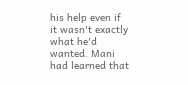his help even if it wasn't exactly what he'd wanted. Mani had learned that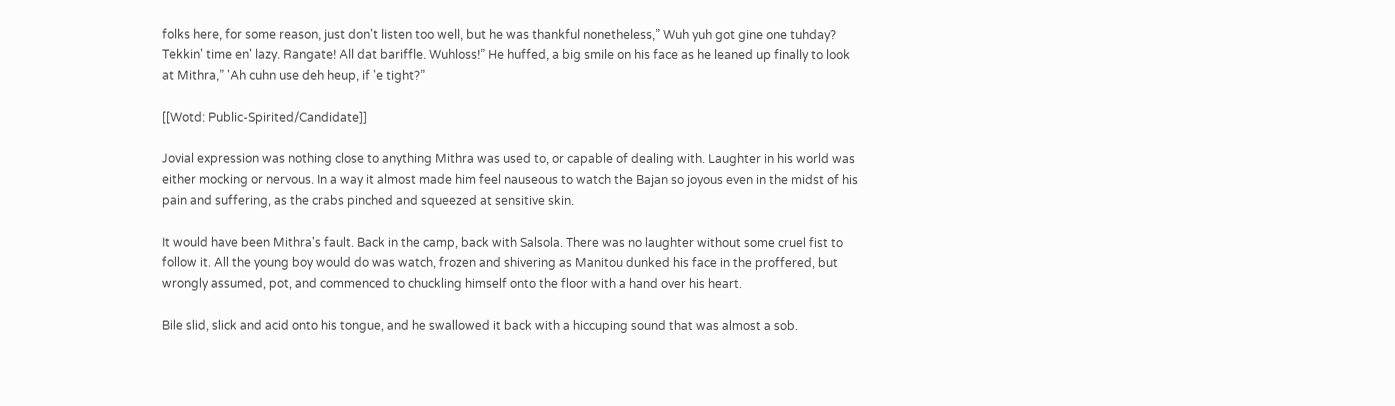folks here, for some reason, just don't listen too well, but he was thankful nonetheless,” Wuh yuh got gine one tuhday? Tekkin' time en' lazy. Rangate! All dat bariffle. Wuhloss!” He huffed, a big smile on his face as he leaned up finally to look at Mithra,” 'Ah cuhn use deh heup, if 'e tight?”

[[Wotd: Public-Spirited/Candidate]]

Jovial expression was nothing close to anything Mithra was used to, or capable of dealing with. Laughter in his world was either mocking or nervous. In a way it almost made him feel nauseous to watch the Bajan so joyous even in the midst of his pain and suffering, as the crabs pinched and squeezed at sensitive skin.

It would have been Mithra's fault. Back in the camp, back with Salsola. There was no laughter without some cruel fist to follow it. All the young boy would do was watch, frozen and shivering as Manitou dunked his face in the proffered, but wrongly assumed, pot, and commenced to chuckling himself onto the floor with a hand over his heart.

Bile slid, slick and acid onto his tongue, and he swallowed it back with a hiccuping sound that was almost a sob.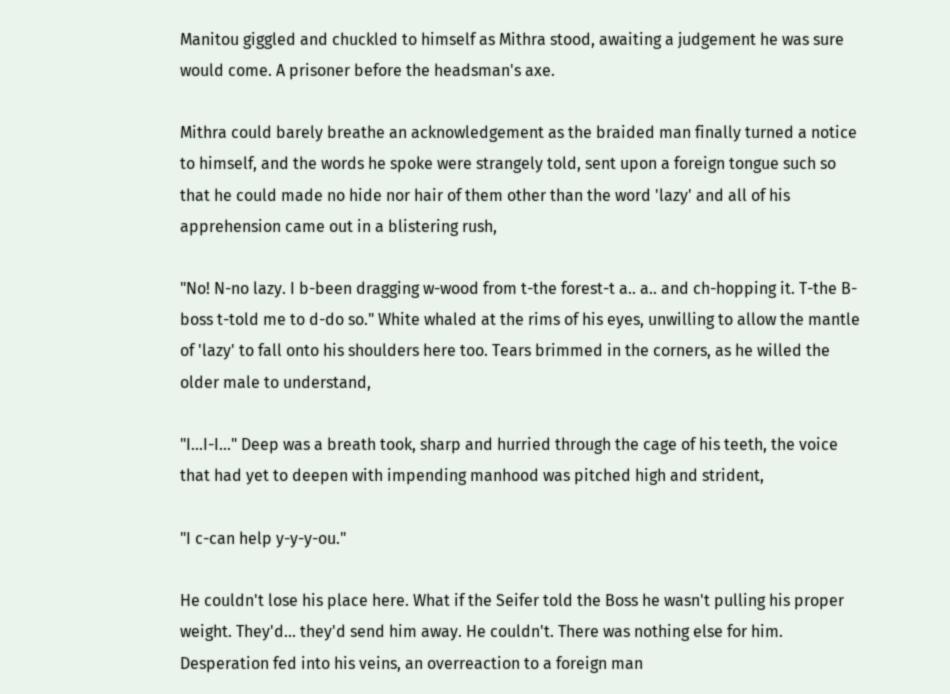Manitou giggled and chuckled to himself as Mithra stood, awaiting a judgement he was sure would come. A prisoner before the headsman's axe.

Mithra could barely breathe an acknowledgement as the braided man finally turned a notice to himself, and the words he spoke were strangely told, sent upon a foreign tongue such so that he could made no hide nor hair of them other than the word 'lazy' and all of his apprehension came out in a blistering rush,

"No! N-no lazy. I b-been dragging w-wood from t-the forest-t a.. a.. and ch-hopping it. T-the B-boss t-told me to d-do so." White whaled at the rims of his eyes, unwilling to allow the mantle of 'lazy' to fall onto his shoulders here too. Tears brimmed in the corners, as he willed the older male to understand,

"I...I-I..." Deep was a breath took, sharp and hurried through the cage of his teeth, the voice that had yet to deepen with impending manhood was pitched high and strident,

"I c-can help y-y-y-ou."

He couldn't lose his place here. What if the Seifer told the Boss he wasn't pulling his proper weight. They'd... they'd send him away. He couldn't. There was nothing else for him. Desperation fed into his veins, an overreaction to a foreign man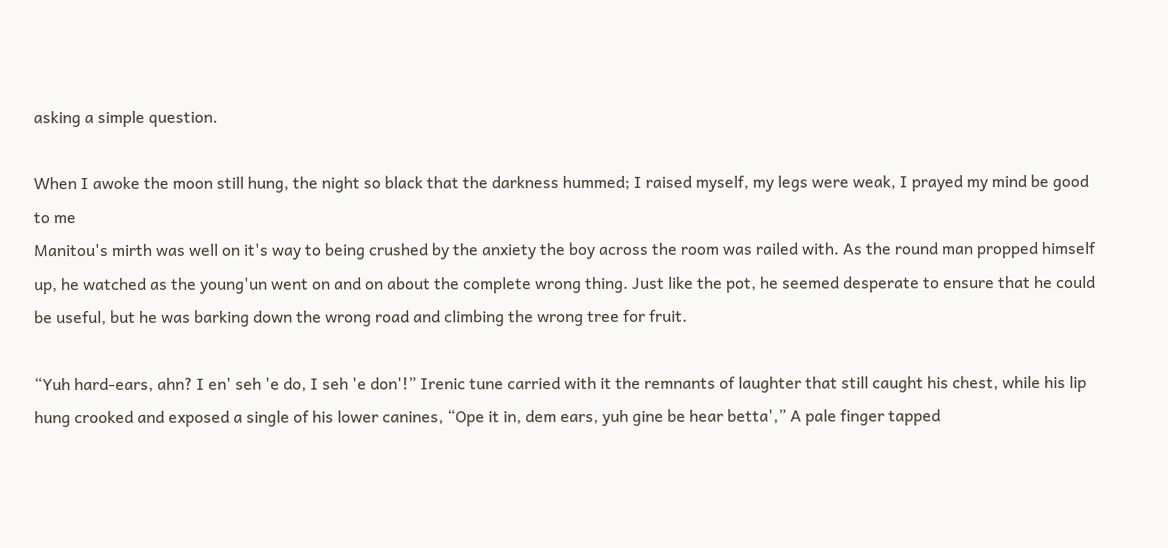asking a simple question.

When I awoke the moon still hung, the night so black that the darkness hummed; I raised myself, my legs were weak, I prayed my mind be good to me
Manitou's mirth was well on it's way to being crushed by the anxiety the boy across the room was railed with. As the round man propped himself up, he watched as the young'un went on and on about the complete wrong thing. Just like the pot, he seemed desperate to ensure that he could be useful, but he was barking down the wrong road and climbing the wrong tree for fruit.

“Yuh hard-ears, ahn? I en' seh 'e do, I seh 'e don'!” Irenic tune carried with it the remnants of laughter that still caught his chest, while his lip hung crooked and exposed a single of his lower canines, “Ope it in, dem ears, yuh gine be hear betta',” A pale finger tapped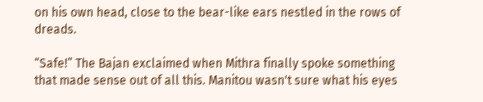on his own head, close to the bear-like ears nestled in the rows of dreads.

“Safe!” The Bajan exclaimed when Mithra finally spoke something that made sense out of all this. Manitou wasn't sure what his eyes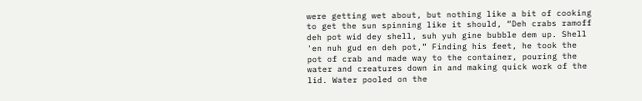were getting wet about, but nothing like a bit of cooking to get the sun spinning like it should, “Deh crabs ramoff deh pot wid dey shell, suh yuh gine bubble dem up. Shell 'en nuh gud en deh pot,” Finding his feet, he took the pot of crab and made way to the container, pouring the water and creatures down in and making quick work of the lid. Water pooled on the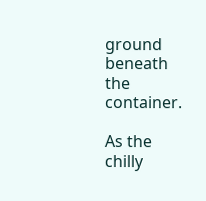ground beneath the container.

As the chilly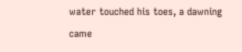water touched his toes, a dawning came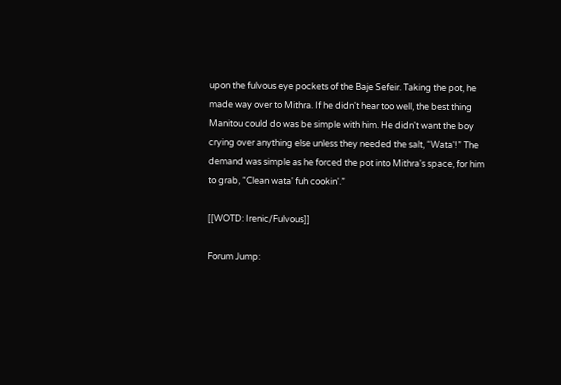upon the fulvous eye pockets of the Baje Sefeir. Taking the pot, he made way over to Mithra. If he didn't hear too well, the best thing Manitou could do was be simple with him. He didn't want the boy crying over anything else unless they needed the salt, “Wata'!” The demand was simple as he forced the pot into Mithra's space, for him to grab, “Clean wata' fuh cookin'.”

[[WOTD: Irenic/Fulvous]]

Forum Jump: